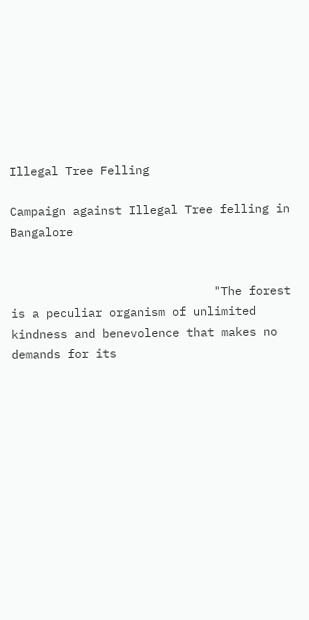Illegal Tree Felling

Campaign against Illegal Tree felling in Bangalore


                             "The forest is a peculiar organism of unlimited kindness and benevolence that makes no demands for its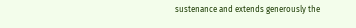sustenance and extends generously the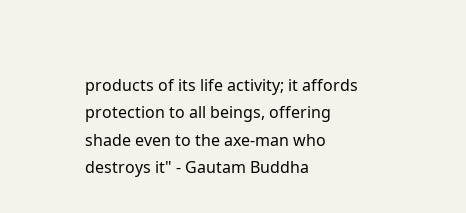products of its life activity; it affords protection to all beings, offering shade even to the axe-man who destroys it" - Gautam Buddha